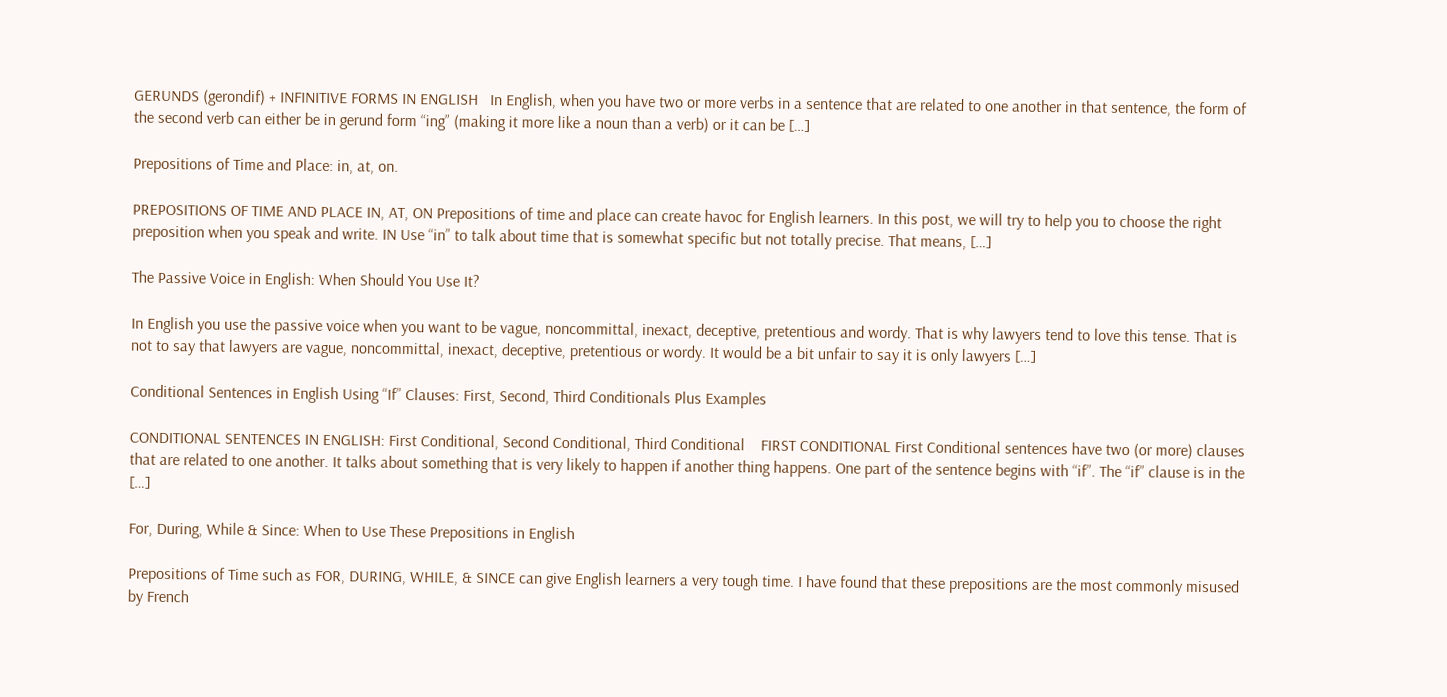GERUNDS (gerondif) + INFINITIVE FORMS IN ENGLISH   In English, when you have two or more verbs in a sentence that are related to one another in that sentence, the form of the second verb can either be in gerund form “ing” (making it more like a noun than a verb) or it can be […]

Prepositions of Time and Place: in, at, on.

PREPOSITIONS OF TIME AND PLACE IN, AT, ON Prepositions of time and place can create havoc for English learners. In this post, we will try to help you to choose the right preposition when you speak and write. IN Use “in” to talk about time that is somewhat specific but not totally precise. That means, […]

The Passive Voice in English: When Should You Use It?

In English you use the passive voice when you want to be vague, noncommittal, inexact, deceptive, pretentious and wordy. That is why lawyers tend to love this tense. That is not to say that lawyers are vague, noncommittal, inexact, deceptive, pretentious or wordy. It would be a bit unfair to say it is only lawyers […]

Conditional Sentences in English Using “If” Clauses: First, Second, Third Conditionals Plus Examples

CONDITIONAL SENTENCES IN ENGLISH: First Conditional, Second Conditional, Third Conditional    FIRST CONDITIONAL First Conditional sentences have two (or more) clauses that are related to one another. It talks about something that is very likely to happen if another thing happens. One part of the sentence begins with “if”. The “if” clause is in the […]

For, During, While & Since: When to Use These Prepositions in English

Prepositions of Time such as FOR, DURING, WHILE, & SINCE can give English learners a very tough time. I have found that these prepositions are the most commonly misused by French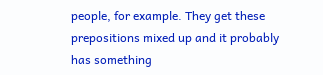people, for example. They get these prepositions mixed up and it probably has something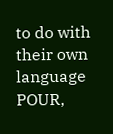to do with their own language POUR,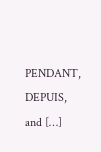PENDANT, DEPUIS, and […]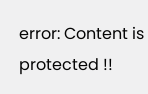error: Content is protected !!